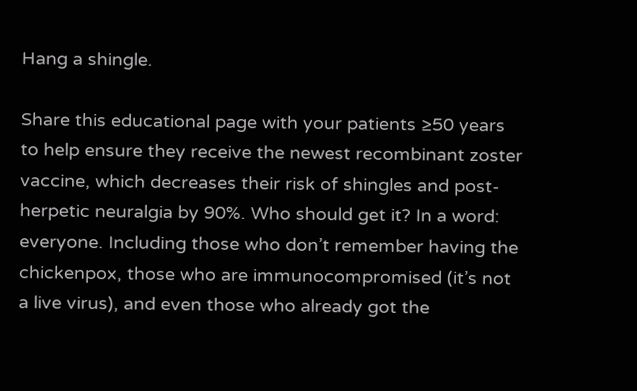Hang a shingle.

Share this educational page with your patients ≥50 years to help ensure they receive the newest recombinant zoster vaccine, which decreases their risk of shingles and post-herpetic neuralgia by 90%. Who should get it? In a word: everyone. Including those who don’t remember having the chickenpox, those who are immunocompromised (it’s not a live virus), and even those who already got the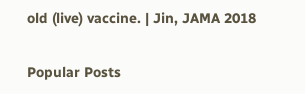old (live) vaccine. | Jin, JAMA 2018


Popular Posts